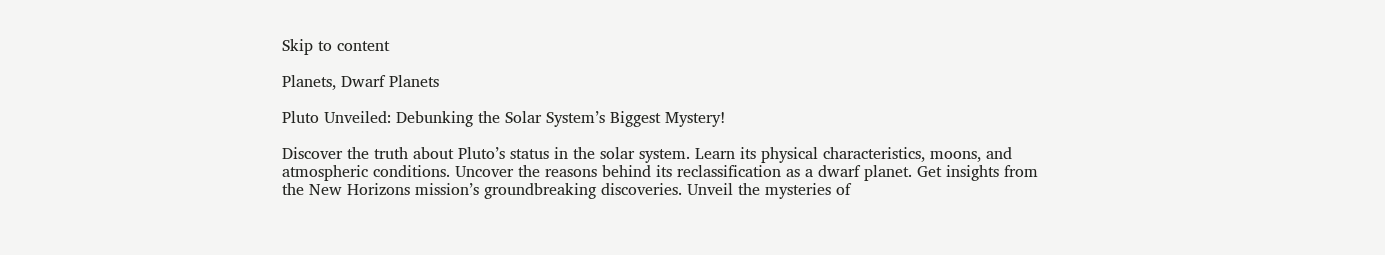Skip to content

Planets, Dwarf Planets

Pluto Unveiled: Debunking the Solar System’s Biggest Mystery!

Discover the truth about Pluto’s status in the solar system. Learn its physical characteristics, moons, and atmospheric conditions. Uncover the reasons behind its reclassification as a dwarf planet. Get insights from the New Horizons mission’s groundbreaking discoveries. Unveil the mysteries of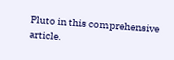Pluto in this comprehensive article.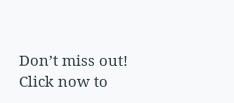Don’t miss out! Click now to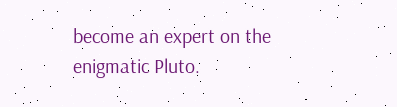become an expert on the enigmatic Pluto.